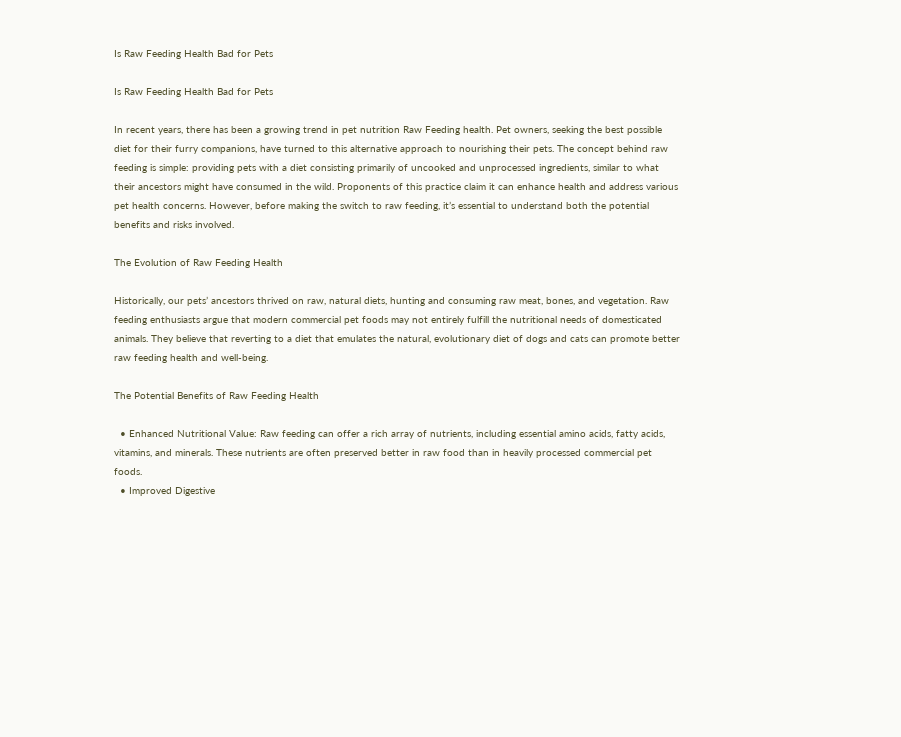Is Raw Feeding Health Bad for Pets

Is Raw Feeding Health Bad for Pets

In recent years, there has been a growing trend in pet nutrition Raw Feeding health. Pet owners, seeking the best possible diet for their furry companions, have turned to this alternative approach to nourishing their pets. The concept behind raw feeding is simple: providing pets with a diet consisting primarily of uncooked and unprocessed ingredients, similar to what their ancestors might have consumed in the wild. Proponents of this practice claim it can enhance health and address various pet health concerns. However, before making the switch to raw feeding, it’s essential to understand both the potential benefits and risks involved.

The Evolution of Raw Feeding Health

Historically, our pets’ ancestors thrived on raw, natural diets, hunting and consuming raw meat, bones, and vegetation. Raw feeding enthusiasts argue that modern commercial pet foods may not entirely fulfill the nutritional needs of domesticated animals. They believe that reverting to a diet that emulates the natural, evolutionary diet of dogs and cats can promote better raw feeding health and well-being.

The Potential Benefits of Raw Feeding Health

  • Enhanced Nutritional Value: Raw feeding can offer a rich array of nutrients, including essential amino acids, fatty acids, vitamins, and minerals. These nutrients are often preserved better in raw food than in heavily processed commercial pet foods.
  • Improved Digestive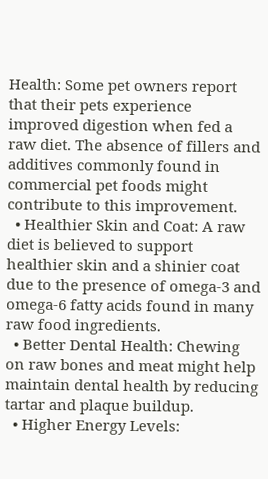Health: Some pet owners report that their pets experience improved digestion when fed a raw diet. The absence of fillers and additives commonly found in commercial pet foods might contribute to this improvement.
  • Healthier Skin and Coat: A raw diet is believed to support healthier skin and a shinier coat due to the presence of omega-3 and omega-6 fatty acids found in many raw food ingredients.
  • Better Dental Health: Chewing on raw bones and meat might help maintain dental health by reducing tartar and plaque buildup.
  • Higher Energy Levels: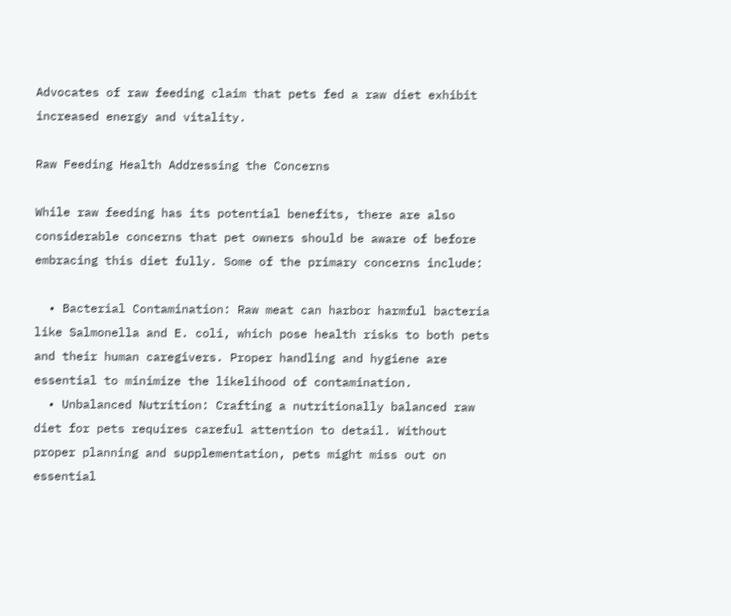Advocates of raw feeding claim that pets fed a raw diet exhibit increased energy and vitality.

Raw Feeding Health Addressing the Concerns

While raw feeding has its potential benefits, there are also considerable concerns that pet owners should be aware of before embracing this diet fully. Some of the primary concerns include:

  • Bacterial Contamination: Raw meat can harbor harmful bacteria like Salmonella and E. coli, which pose health risks to both pets and their human caregivers. Proper handling and hygiene are essential to minimize the likelihood of contamination.
  • Unbalanced Nutrition: Crafting a nutritionally balanced raw diet for pets requires careful attention to detail. Without proper planning and supplementation, pets might miss out on essential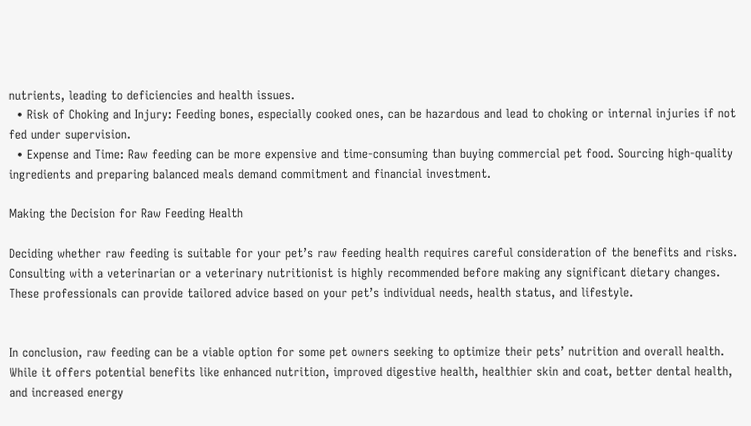nutrients, leading to deficiencies and health issues.
  • Risk of Choking and Injury: Feeding bones, especially cooked ones, can be hazardous and lead to choking or internal injuries if not fed under supervision.
  • Expense and Time: Raw feeding can be more expensive and time-consuming than buying commercial pet food. Sourcing high-quality ingredients and preparing balanced meals demand commitment and financial investment.

Making the Decision for Raw Feeding Health

Deciding whether raw feeding is suitable for your pet’s raw feeding health requires careful consideration of the benefits and risks. Consulting with a veterinarian or a veterinary nutritionist is highly recommended before making any significant dietary changes. These professionals can provide tailored advice based on your pet’s individual needs, health status, and lifestyle.


In conclusion, raw feeding can be a viable option for some pet owners seeking to optimize their pets’ nutrition and overall health. While it offers potential benefits like enhanced nutrition, improved digestive health, healthier skin and coat, better dental health, and increased energy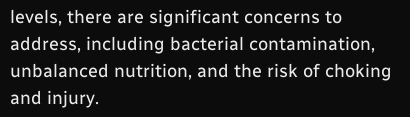levels, there are significant concerns to address, including bacterial contamination, unbalanced nutrition, and the risk of choking and injury.